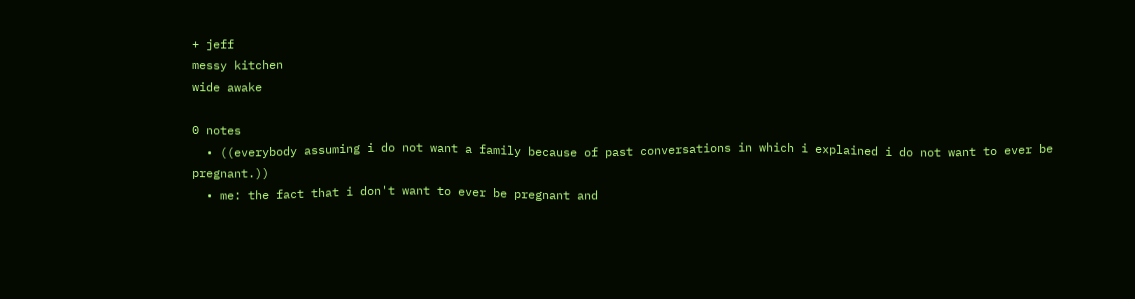+ jeff
messy kitchen
wide awake

0 notes
  • ((everybody assuming i do not want a family because of past conversations in which i explained i do not want to ever be pregnant.))
  • me: the fact that i don't want to ever be pregnant and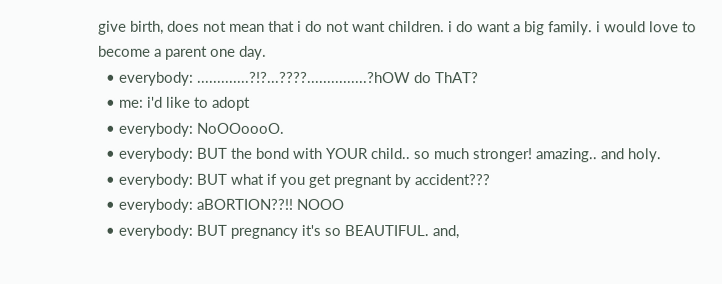give birth, does not mean that i do not want children. i do want a big family. i would love to become a parent one day.
  • everybody: .............?!?...????...............?hOW do ThAT?
  • me: i'd like to adopt
  • everybody: NoOOoooO.
  • everybody: BUT the bond with YOUR child.. so much stronger! amazing.. and holy.
  • everybody: BUT what if you get pregnant by accident???
  • everybody: aBORTION??!! NOOO
  • everybody: BUT pregnancy it's so BEAUTIFUL. and,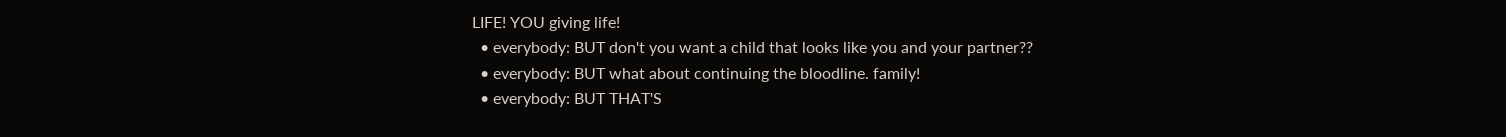LIFE! YOU giving life!
  • everybody: BUT don't you want a child that looks like you and your partner??
  • everybody: BUT what about continuing the bloodline. family!
  • everybody: BUT THAT'S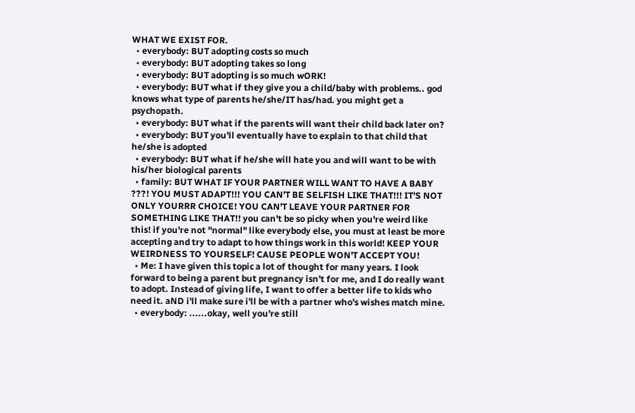WHAT WE EXIST FOR.
  • everybody: BUT adopting costs so much
  • everybody: BUT adopting takes so long
  • everybody: BUT adopting is so much wORK!
  • everybody: BUT what if they give you a child/baby with problems.. god knows what type of parents he/she/IT has/had. you might get a psychopath.
  • everybody: BUT what if the parents will want their child back later on?
  • everybody: BUT you'll eventually have to explain to that child that he/she is adopted
  • everybody: BUT what if he/she will hate you and will want to be with his/her biological parents
  • family: BUT WHAT IF YOUR PARTNER WILL WANT TO HAVE A BABY ???! YOU MUST ADAPT!!! YOU CAN'T BE SELFISH LIKE THAT!!! IT'S NOT ONLY YOURRR CHOICE! YOU CAN'T LEAVE YOUR PARTNER FOR SOMETHING LIKE THAT!! you can't be so picky when you're weird like this! if you're not "normal" like everybody else, you must at least be more accepting and try to adapt to how things work in this world! KEEP YOUR WEIRDNESS TO YOURSELF! CAUSE PEOPLE WON'T ACCEPT YOU!
  • Me: I have given this topic a lot of thought for many years. I look forward to being a parent but pregnancy isn't for me, and I do really want to adopt. Instead of giving life, I want to offer a better life to kids who need it. aND i'll make sure i'll be with a partner who's wishes match mine.
  • everybody: ......okay, well you're still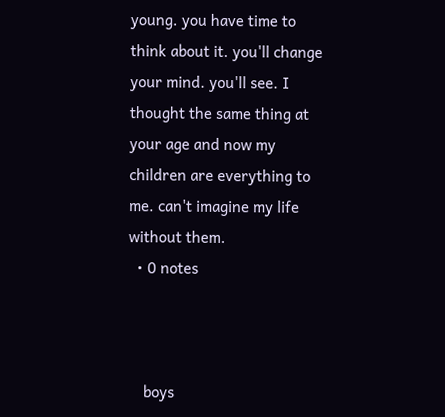young. you have time to think about it. you'll change your mind. you'll see. I thought the same thing at your age and now my children are everything to me. can't imagine my life without them.
  • 0 notes



    boys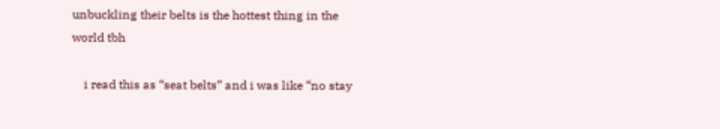unbuckling their belts is the hottest thing in the world tbh

    i read this as “seat belts” and i was like “no stay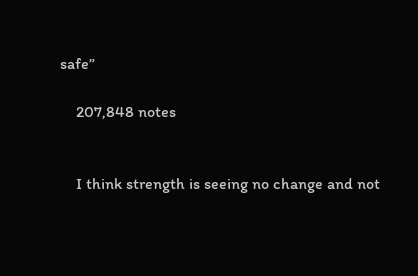safe”

    207,848 notes


    I think strength is seeing no change and not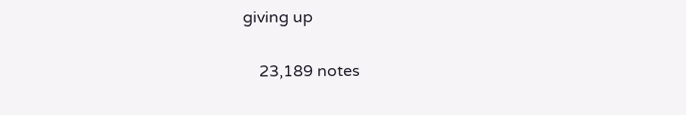giving up

    23,189 notes